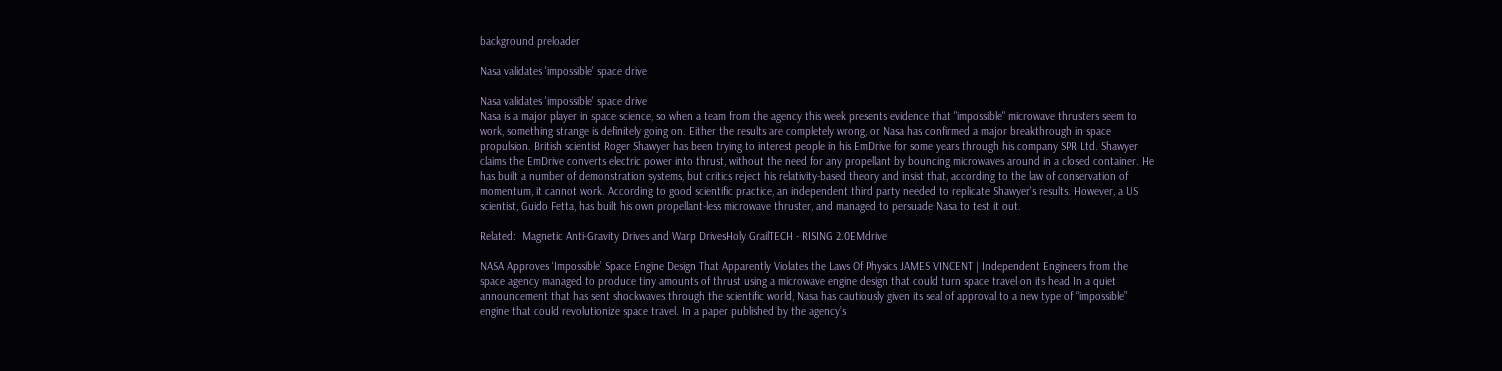background preloader

Nasa validates 'impossible' space drive

Nasa validates 'impossible' space drive
Nasa is a major player in space science, so when a team from the agency this week presents evidence that "impossible" microwave thrusters seem to work, something strange is definitely going on. Either the results are completely wrong, or Nasa has confirmed a major breakthrough in space propulsion. British scientist Roger Shawyer has been trying to interest people in his EmDrive for some years through his company SPR Ltd. Shawyer claims the EmDrive converts electric power into thrust, without the need for any propellant by bouncing microwaves around in a closed container. He has built a number of demonstration systems, but critics reject his relativity-based theory and insist that, according to the law of conservation of momentum, it cannot work. According to good scientific practice, an independent third party needed to replicate Shawyer's results. However, a US scientist, Guido Fetta, has built his own propellant-less microwave thruster, and managed to persuade Nasa to test it out.

Related:  Magnetic Anti-Gravity Drives and Warp DrivesHoly GrailTECH - RISING 2.0EMdrive

NASA Approves ‘Impossible’ Space Engine Design That Apparently Violates the Laws Of Physics JAMES VINCENT | Independent Engineers from the space agency managed to produce tiny amounts of thrust using a microwave engine design that could turn space travel on its head In a quiet announcement that has sent shockwaves through the scientific world, Nasa has cautiously given its seal of approval to a new type of “impossible” engine that could revolutionize space travel. In a paper published by the agency’s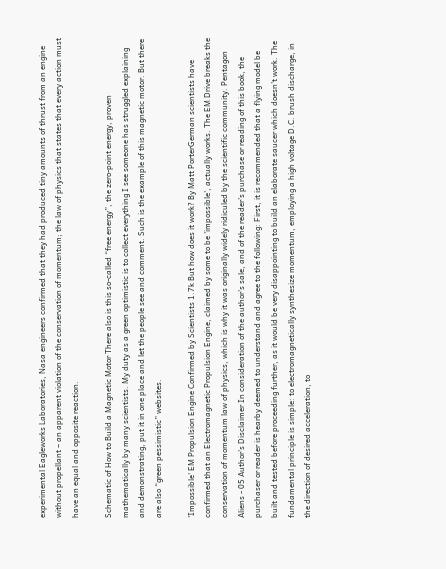experimental Eagleworks Laboratories, Nasa engineers confirmed that they had produced tiny amounts of thrust from an engine without propellant – an apparent violation of the conservation of momentum; the law of physics that states that every action must have an equal and opposite reaction.

Schematic of How to Build a Magnetic Motor There also is this so-called “free energy”, the zero-point energy, proven mathematically by many scientists. My duty as a green optimistic is to collect everything I see someone has struggled explaining and demonstrating, put it in one place and let the people see and comment. Such is the example of this magnetic motor. But there are also “green pessimistic” websites.

'Impossible' EM Propulsion Engine Confirmed by Scientists 1.7k But how does it work? By Matt PorterGerman scientists have confirmed that an Electromagnetic Propulsion Engine, claimed by some to be 'impossible', actually works. The EM Drive breaks the conservation of momentum law of physics, which is why it was originally widely ridiculed by the scientific community. Pentagon Aliens - 05 Author’s Disclaimer In consideration of the author’s sale, and of the reader’s purchase or reading of this book, the purchaser or reader is hearby deemed to understand and agree to the following: First, it is recommended that a flying model be built and tested before proceeding further, as it would be very disappointing to build an elaborate saucer which doesn’t work. The fundamental principle is simple: to electromagnetically synthesize momentum, employing a high voltage D.C. brush discharge, in the direction of desired acceleration, to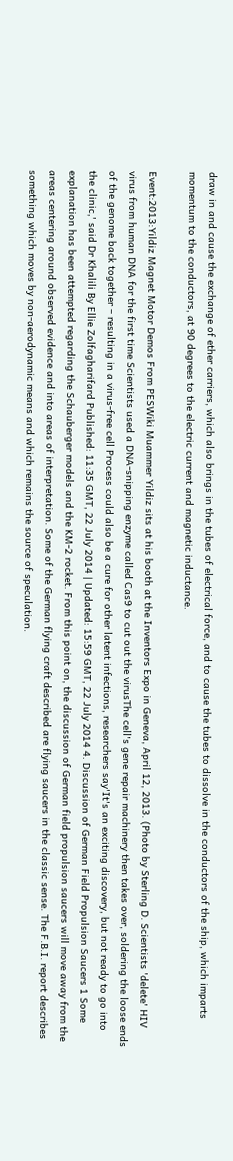draw in and cause the exchange of ether carriers, which also brings in the tubes of electrical force, and to cause the tubes to dissolve in the conductors of the ship, which imparts momentum to the conductors, at 90 degrees to the electric current and magnetic inductance.

Event:2013:Yildiz Magnet Motor Demos From PESWiki Muammer Yildiz sits at his booth at the Inventors Expo in Geneva, April 12, 2013. (Photo by Sterling D. Scientists 'delete' HIV virus from human DNA for the first time Scientists used a DNA-snipping enzyme called Cas9 to cut out the virusThe cell's gene repair machinery then takes over, soldering the loose ends of the genome back together – resulting in a virus-free cell Process could also be a cure for other latent infections, researchers say'It's an exciting discovery, but not ready to go into the clinic,' said Dr Khalili By Ellie Zolfagharifard Published: 11:35 GMT, 22 July 2014 | Updated: 15:59 GMT, 22 July 2014 4. Discussion of German Field Propulsion Saucers 1 Some explanation has been attempted regarding the Schauberger models and the KM-2 rocket. From this point on, the discussion of German field propulsion saucers will move away from the areas centering around observed evidence and into areas of interpretation. Some of the German flying craft described are flying saucers in the classic sense. The F.B.I. report describes something which moves by non-aerodynamic means and which remains the source of speculation.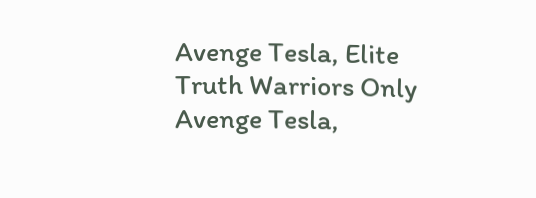Avenge Tesla, Elite Truth Warriors Only Avenge Tesla,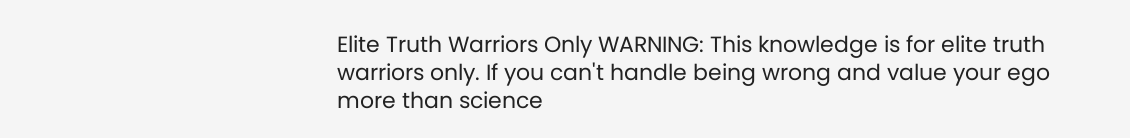Elite Truth Warriors Only WARNING: This knowledge is for elite truth warriors only. If you can't handle being wrong and value your ego more than science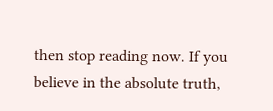then stop reading now. If you believe in the absolute truth,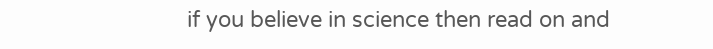if you believe in science then read on and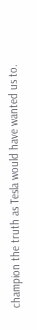champion the truth as Tesla would have wanted us to.